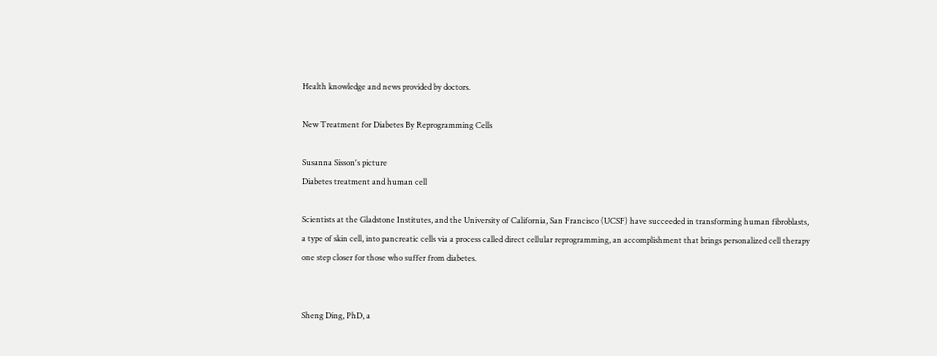Health knowledge and news provided by doctors.

New Treatment for Diabetes By Reprogramming Cells

Susanna Sisson's picture
Diabetes treatment and human cell

Scientists at the Gladstone Institutes, and the University of California, San Francisco (UCSF) have succeeded in transforming human fibroblasts, a type of skin cell, into pancreatic cells via a process called direct cellular reprogramming, an accomplishment that brings personalized cell therapy one step closer for those who suffer from diabetes.


Sheng Ding, PhD, a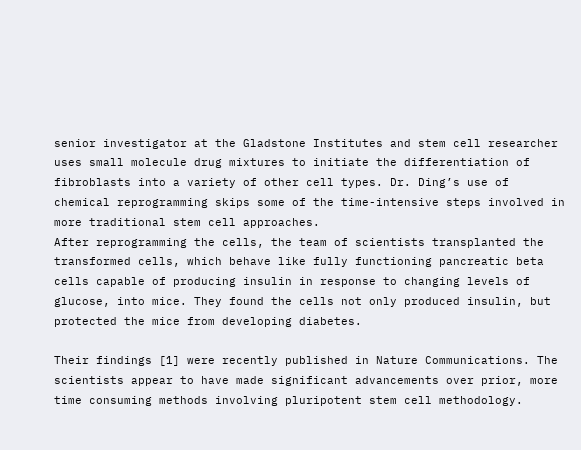senior investigator at the Gladstone Institutes and stem cell researcher uses small molecule drug mixtures to initiate the differentiation of fibroblasts into a variety of other cell types. Dr. Ding’s use of chemical reprogramming skips some of the time-intensive steps involved in more traditional stem cell approaches.
After reprogramming the cells, the team of scientists transplanted the transformed cells, which behave like fully functioning pancreatic beta cells capable of producing insulin in response to changing levels of glucose, into mice. They found the cells not only produced insulin, but protected the mice from developing diabetes.

Their findings [1] were recently published in Nature Communications. The scientists appear to have made significant advancements over prior, more time consuming methods involving pluripotent stem cell methodology.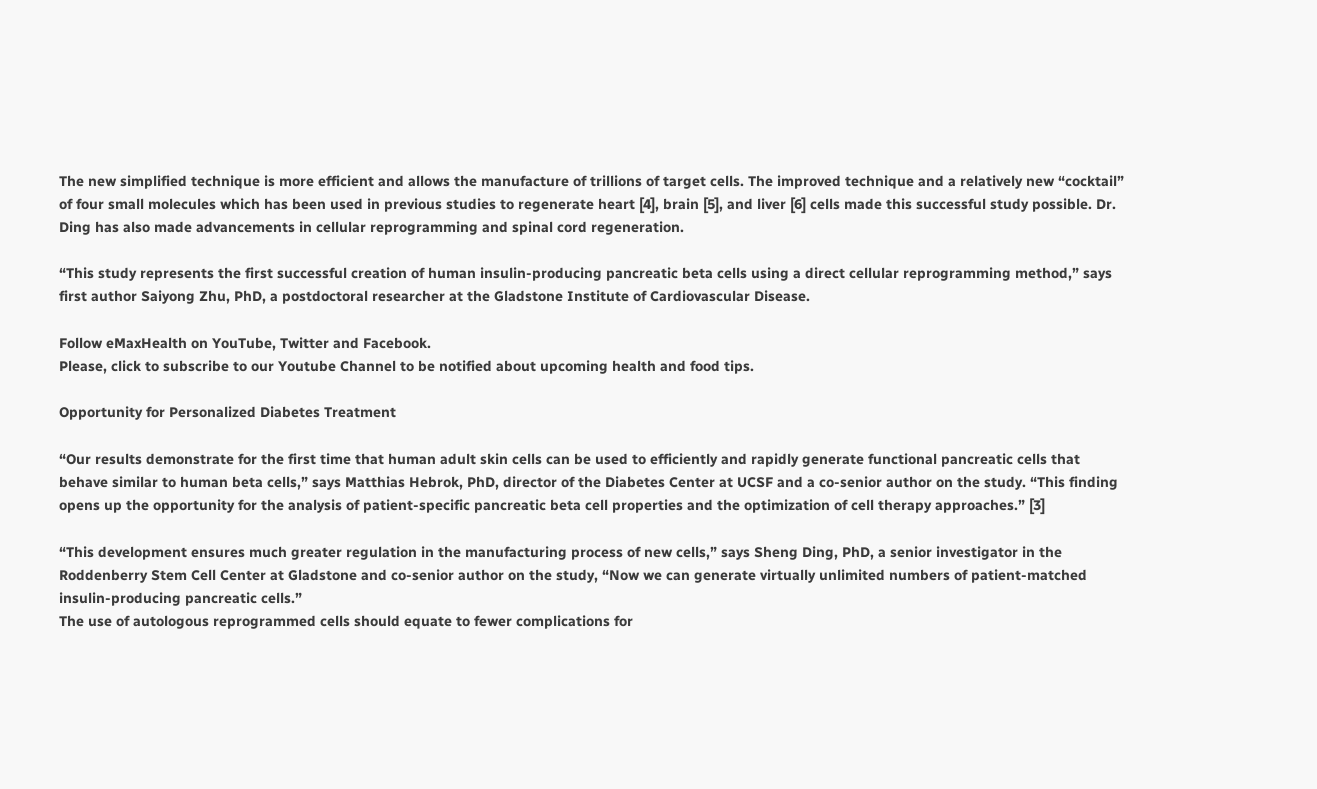The new simplified technique is more efficient and allows the manufacture of trillions of target cells. The improved technique and a relatively new “cocktail” of four small molecules which has been used in previous studies to regenerate heart [4], brain [5], and liver [6] cells made this successful study possible. Dr. Ding has also made advancements in cellular reprogramming and spinal cord regeneration.

“This study represents the first successful creation of human insulin-producing pancreatic beta cells using a direct cellular reprogramming method,” says first author Saiyong Zhu, PhD, a postdoctoral researcher at the Gladstone Institute of Cardiovascular Disease.

Follow eMaxHealth on YouTube, Twitter and Facebook.
Please, click to subscribe to our Youtube Channel to be notified about upcoming health and food tips.

Opportunity for Personalized Diabetes Treatment

“Our results demonstrate for the first time that human adult skin cells can be used to efficiently and rapidly generate functional pancreatic cells that behave similar to human beta cells,” says Matthias Hebrok, PhD, director of the Diabetes Center at UCSF and a co-senior author on the study. “This finding opens up the opportunity for the analysis of patient-specific pancreatic beta cell properties and the optimization of cell therapy approaches.” [3]

“This development ensures much greater regulation in the manufacturing process of new cells,” says Sheng Ding, PhD, a senior investigator in the Roddenberry Stem Cell Center at Gladstone and co-senior author on the study, “Now we can generate virtually unlimited numbers of patient-matched insulin-producing pancreatic cells.”
The use of autologous reprogrammed cells should equate to fewer complications for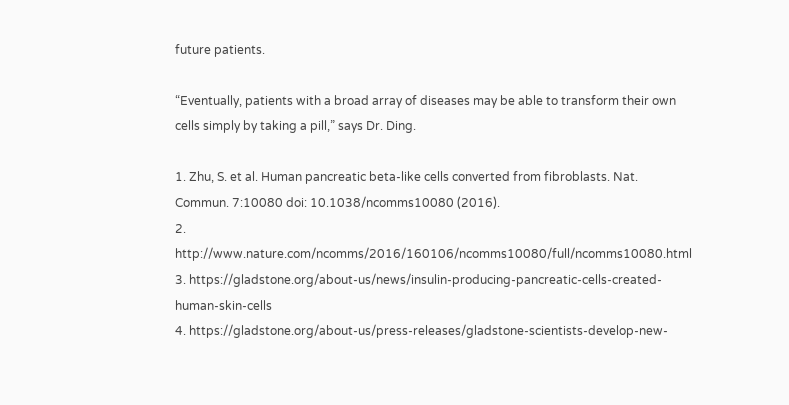future patients.

“Eventually, patients with a broad array of diseases may be able to transform their own cells simply by taking a pill,” says Dr. Ding.

1. Zhu, S. et al. Human pancreatic beta-like cells converted from fibroblasts. Nat. Commun. 7:10080 doi: 10.1038/ncomms10080 (2016).
2. http://www.nature.com/ncomms/2016/160106/ncomms10080/full/ncomms10080.html
3. https://gladstone.org/about-us/news/insulin-producing-pancreatic-cells-created-human-skin-cells
4. https://gladstone.org/about-us/press-releases/gladstone-scientists-develop-new-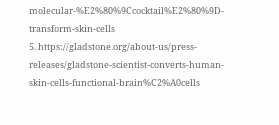molecular-%E2%80%9Ccocktail%E2%80%9D-transform-skin-cells
5. https://gladstone.org/about-us/press-releases/gladstone-scientist-converts-human-skin-cells-functional-brain%C2%A0cells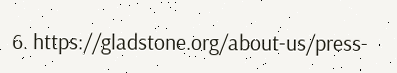6. https://gladstone.org/about-us/press-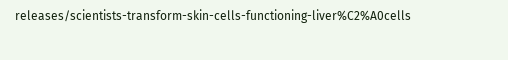releases/scientists-transform-skin-cells-functioning-liver%C2%A0cells